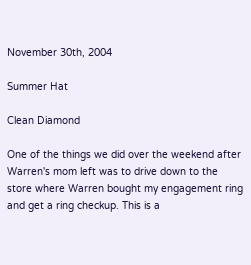November 30th, 2004

Summer Hat

Clean Diamond

One of the things we did over the weekend after Warren's mom left was to drive down to the store where Warren bought my engagement ring and get a ring checkup. This is a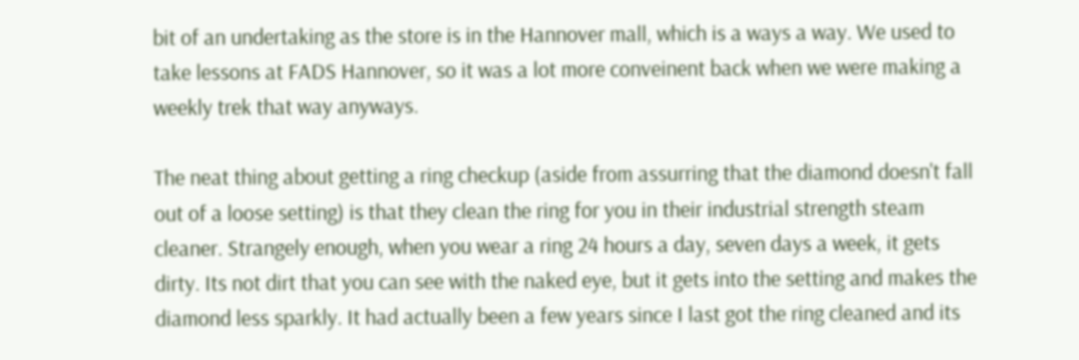bit of an undertaking as the store is in the Hannover mall, which is a ways a way. We used to take lessons at FADS Hannover, so it was a lot more conveinent back when we were making a weekly trek that way anyways.

The neat thing about getting a ring checkup (aside from assurring that the diamond doesn't fall out of a loose setting) is that they clean the ring for you in their industrial strength steam cleaner. Strangely enough, when you wear a ring 24 hours a day, seven days a week, it gets dirty. Its not dirt that you can see with the naked eye, but it gets into the setting and makes the diamond less sparkly. It had actually been a few years since I last got the ring cleaned and its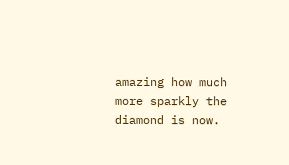amazing how much more sparkly the diamond is now.